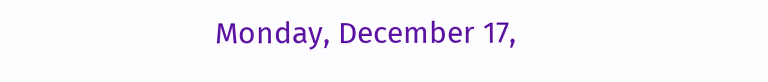Monday, December 17,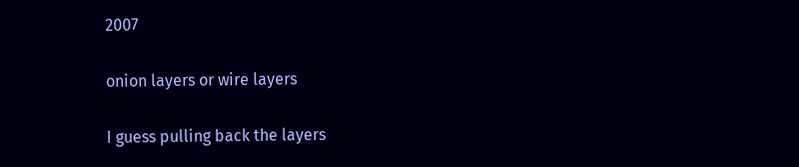2007

onion layers or wire layers

I guess pulling back the layers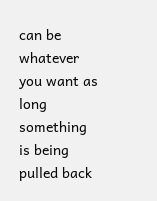can be whatever you want as long something is being pulled back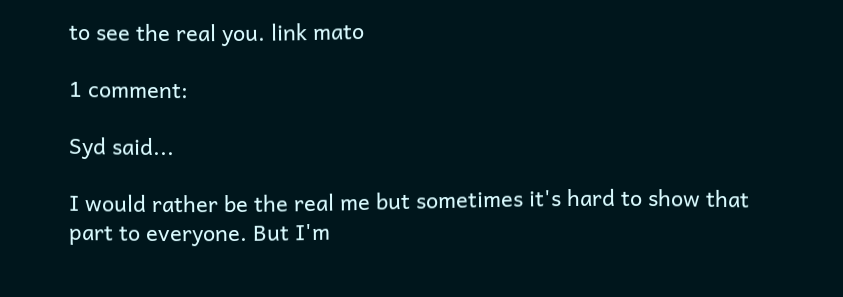to see the real you. link mato

1 comment:

Syd said...

I would rather be the real me but sometimes it's hard to show that part to everyone. But I'm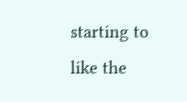starting to like the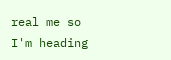real me so I'm heading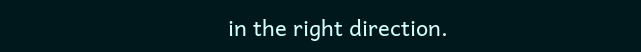in the right direction.